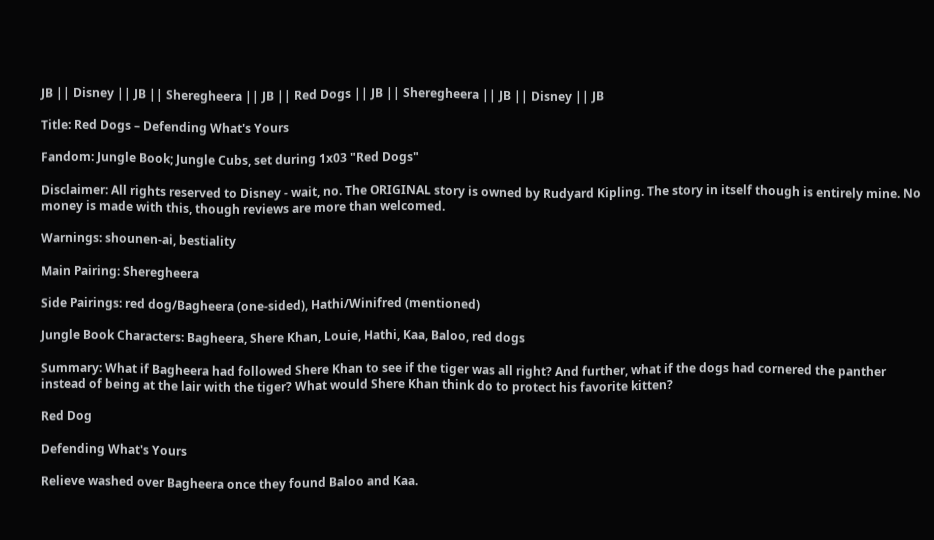JB || Disney || JB || Sheregheera || JB || Red Dogs || JB || Sheregheera || JB || Disney || JB

Title: Red Dogs – Defending What's Yours

Fandom: Jungle Book; Jungle Cubs, set during 1x03 "Red Dogs"

Disclaimer: All rights reserved to Disney - wait, no. The ORIGINAL story is owned by Rudyard Kipling. The story in itself though is entirely mine. No money is made with this, though reviews are more than welcomed.

Warnings: shounen-ai, bestiality

Main Pairing: Sheregheera

Side Pairings: red dog/Bagheera (one-sided), Hathi/Winifred (mentioned)

Jungle Book Characters: Bagheera, Shere Khan, Louie, Hathi, Kaa, Baloo, red dogs

Summary: What if Bagheera had followed Shere Khan to see if the tiger was all right? And further, what if the dogs had cornered the panther instead of being at the lair with the tiger? What would Shere Khan think do to protect his favorite kitten?

Red Dog

Defending What's Yours

Relieve washed over Bagheera once they found Baloo and Kaa.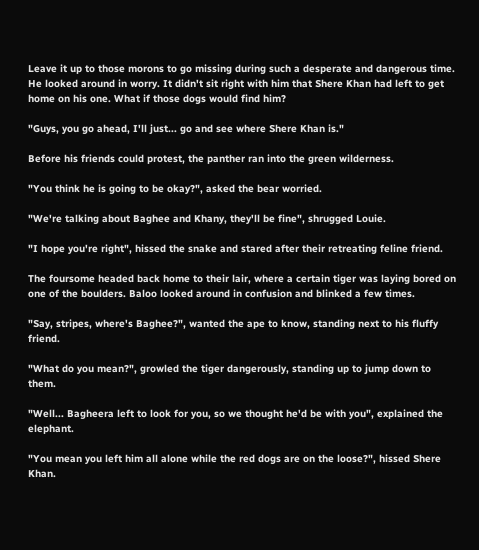Leave it up to those morons to go missing during such a desperate and dangerous time. He looked around in worry. It didn't sit right with him that Shere Khan had left to get home on his one. What if those dogs would find him?

"Guys, you go ahead, I'll just... go and see where Shere Khan is."

Before his friends could protest, the panther ran into the green wilderness.

"You think he is going to be okay?", asked the bear worried.

"We're talking about Baghee and Khany, they'll be fine", shrugged Louie.

"I hope you're right", hissed the snake and stared after their retreating feline friend.

The foursome headed back home to their lair, where a certain tiger was laying bored on one of the boulders. Baloo looked around in confusion and blinked a few times.

"Say, stripes, where's Baghee?", wanted the ape to know, standing next to his fluffy friend.

"What do you mean?", growled the tiger dangerously, standing up to jump down to them.

"Well... Bagheera left to look for you, so we thought he'd be with you", explained the elephant.

"You mean you left him all alone while the red dogs are on the loose?", hissed Shere Khan.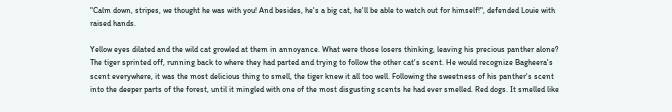"Calm down, stripes, we thought he was with you! And besides, he's a big cat, he'll be able to watch out for himself!", defended Louie with raised hands.

Yellow eyes dilated and the wild cat growled at them in annoyance. What were those losers thinking, leaving his precious panther alone? The tiger sprinted off, running back to where they had parted and trying to follow the other cat's scent. He would recognize Bagheera's scent everywhere, it was the most delicious thing to smell, the tiger knew it all too well. Following the sweetness of his panther's scent into the deeper parts of the forest, until it mingled with one of the most disgusting scents he had ever smelled. Red dogs. It smelled like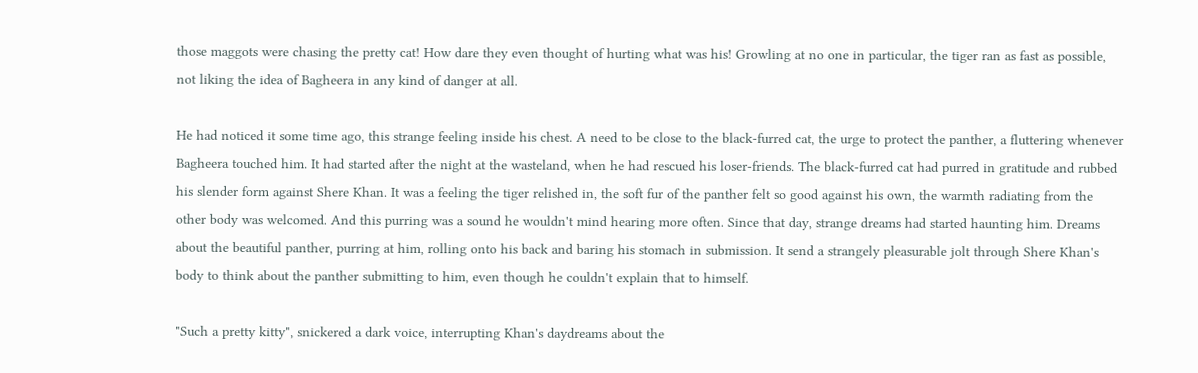those maggots were chasing the pretty cat! How dare they even thought of hurting what was his! Growling at no one in particular, the tiger ran as fast as possible, not liking the idea of Bagheera in any kind of danger at all.

He had noticed it some time ago, this strange feeling inside his chest. A need to be close to the black-furred cat, the urge to protect the panther, a fluttering whenever Bagheera touched him. It had started after the night at the wasteland, when he had rescued his loser-friends. The black-furred cat had purred in gratitude and rubbed his slender form against Shere Khan. It was a feeling the tiger relished in, the soft fur of the panther felt so good against his own, the warmth radiating from the other body was welcomed. And this purring was a sound he wouldn't mind hearing more often. Since that day, strange dreams had started haunting him. Dreams about the beautiful panther, purring at him, rolling onto his back and baring his stomach in submission. It send a strangely pleasurable jolt through Shere Khan's body to think about the panther submitting to him, even though he couldn't explain that to himself.

"Such a pretty kitty", snickered a dark voice, interrupting Khan's daydreams about the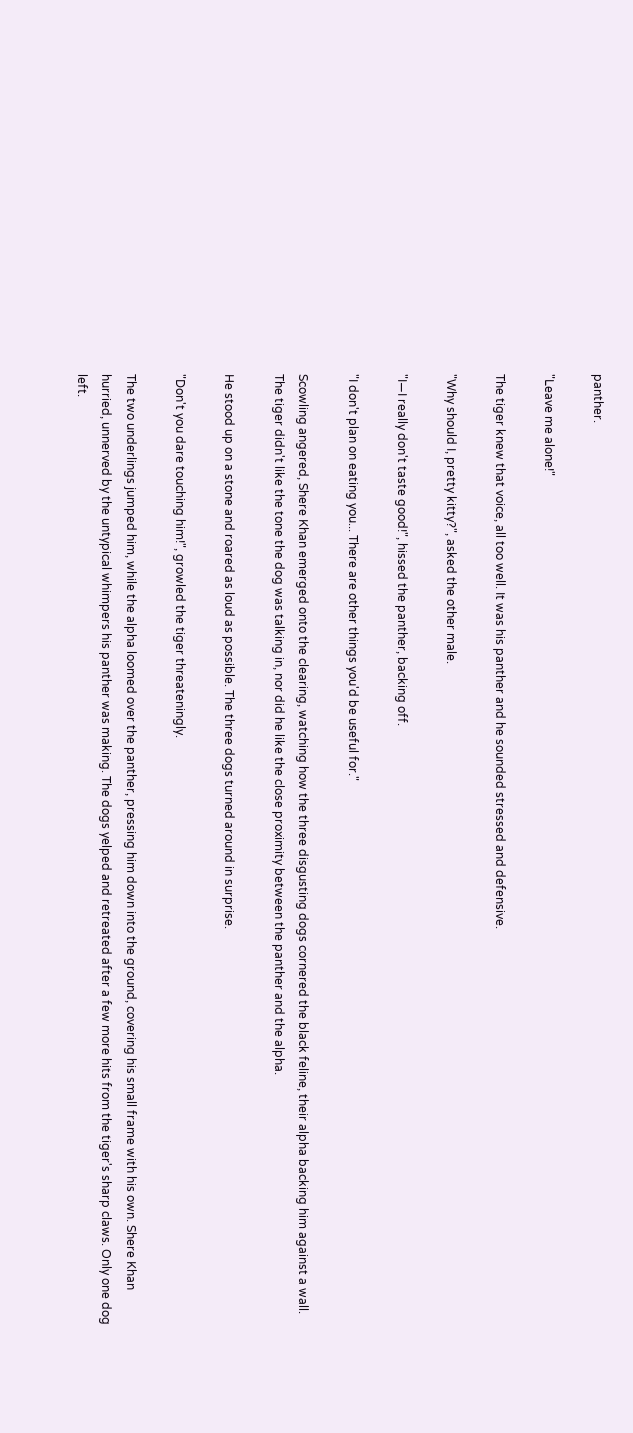panther.

"Leave me alone!"

The tiger knew that voice, all too well. It was his panther and he sounded stressed and defensive.

"Why should I, pretty kitty?", asked the other male.

"I—I really don't taste good!", hissed the panther, backing off.

"I don't plan on eating you... There are other things you'd be useful for."

Scowling angered, Shere Khan emerged onto the clearing, watching how the three disgusting dogs cornered the black feline, their alpha backing him against a wall. The tiger didn't like the tone the dog was talking in, nor did he like the close proximity between the panther and the alpha.

He stood up on a stone and roared as loud as possible. The three dogs turned around in surprise.

"Don't you dare touching him!", growled the tiger threateningly.

The two underlings jumped him, while the alpha loomed over the panther, pressing him down into the ground, covering his small frame with his own. Shere Khan hurried, unnerved by the untypical whimpers his panther was making. The dogs yelped and retreated after a few more hits from the tiger's sharp claws. Only one dog left.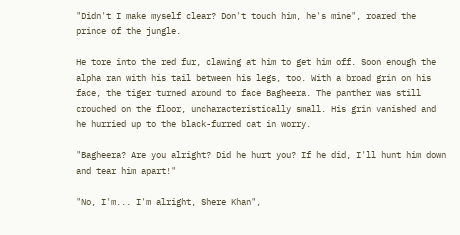"Didn't I make myself clear? Don't touch him, he's mine", roared the prince of the jungle.

He tore into the red fur, clawing at him to get him off. Soon enough the alpha ran with his tail between his legs, too. With a broad grin on his face, the tiger turned around to face Bagheera. The panther was still crouched on the floor, uncharacteristically small. His grin vanished and he hurried up to the black-furred cat in worry.

"Bagheera? Are you alright? Did he hurt you? If he did, I'll hunt him down and tear him apart!"

"No, I'm... I'm alright, Shere Khan",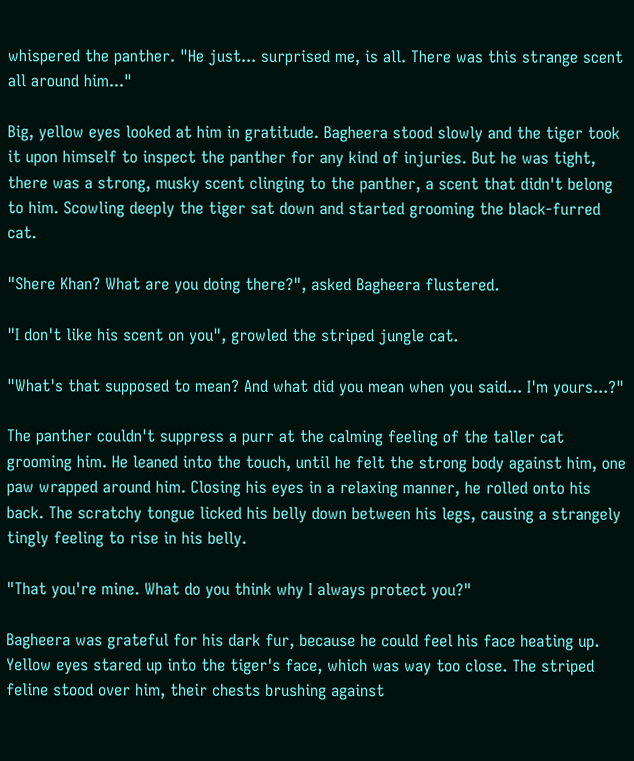whispered the panther. "He just... surprised me, is all. There was this strange scent all around him..."

Big, yellow eyes looked at him in gratitude. Bagheera stood slowly and the tiger took it upon himself to inspect the panther for any kind of injuries. But he was tight, there was a strong, musky scent clinging to the panther, a scent that didn't belong to him. Scowling deeply the tiger sat down and started grooming the black-furred cat.

"Shere Khan? What are you doing there?", asked Bagheera flustered.

"I don't like his scent on you", growled the striped jungle cat.

"What's that supposed to mean? And what did you mean when you said... I'm yours...?"

The panther couldn't suppress a purr at the calming feeling of the taller cat grooming him. He leaned into the touch, until he felt the strong body against him, one paw wrapped around him. Closing his eyes in a relaxing manner, he rolled onto his back. The scratchy tongue licked his belly down between his legs, causing a strangely tingly feeling to rise in his belly.

"That you're mine. What do you think why I always protect you?"

Bagheera was grateful for his dark fur, because he could feel his face heating up. Yellow eyes stared up into the tiger's face, which was way too close. The striped feline stood over him, their chests brushing against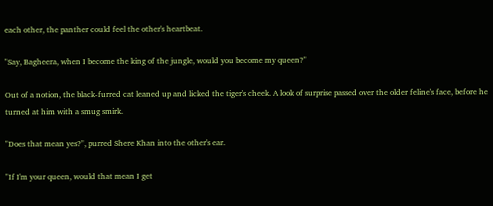each other, the panther could feel the other's heartbeat.

"Say, Bagheera, when I become the king of the jungle, would you become my queen?"

Out of a notion, the black-furred cat leaned up and licked the tiger's cheek. A look of surprise passed over the older feline's face, before he turned at him with a smug smirk.

"Does that mean yes?", purred Shere Khan into the other's ear.

"If I'm your queen, would that mean I get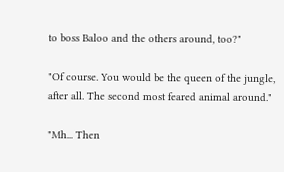to boss Baloo and the others around, too?"

"Of course. You would be the queen of the jungle, after all. The second most feared animal around."

"Mh... Then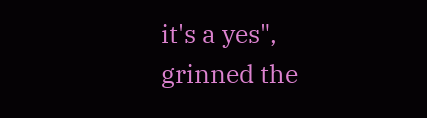it's a yes", grinned the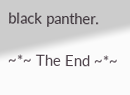black panther.

~*~ The End ~*~